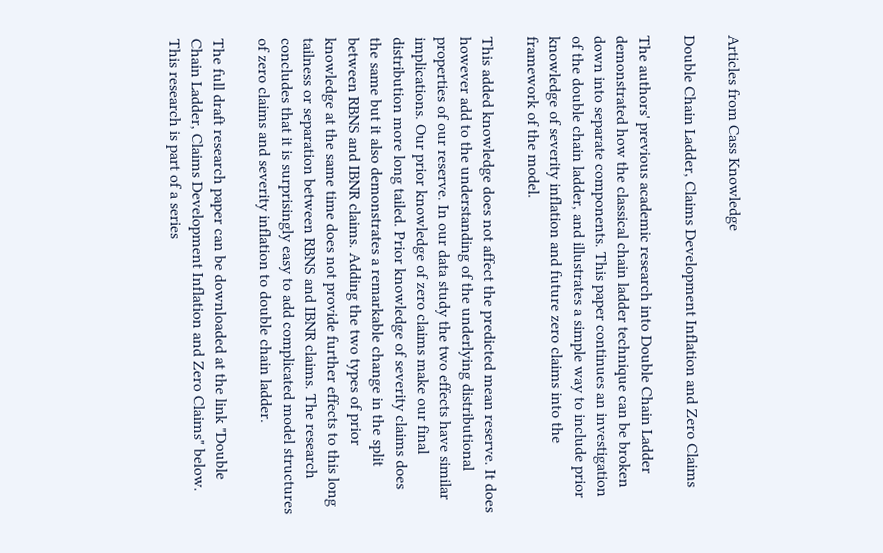Articles from Cass Knowledge

Double Chain Ladder, Claims Development Inflation and Zero Claims

The authors' previous academic research into Double Chain Ladder demonstrated how the classical chain ladder technique can be broken down into separate components. This paper continues an investigation of the double chain ladder, and illustrates a simple way to include prior knowledge of severity inflation and future zero claims into the framework of the model.

This added knowledge does not affect the predicted mean reserve. It does however add to the understanding of the underlying distributional properties of our reserve. In our data study the two effects have similar implications. Our prior knowledge of zero claims make our final distribution more long tailed. Prior knowledge of severity claims does the same but it also demonstrates a remarkable change in the split between RBNS and IBNR claims. Adding the two types of prior knowledge at the same time does not provide further effects to this long tailness or separation between RBNS and IBNR claims. The research concludes that it is surprisingly easy to add complicated model structures of zero claims and severity inflation to double chain ladder.

The full draft research paper can be downloaded at the link "Double Chain Ladder, Claims Development Inflation and Zero Claims" below. This research is part of a series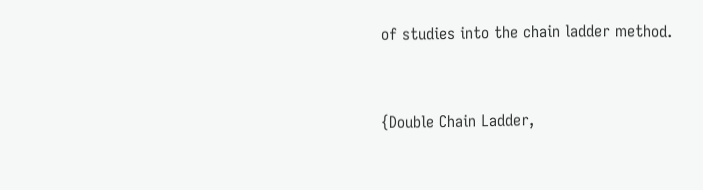of studies into the chain ladder method.


{Double Chain Ladder,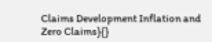Claims Development Inflation and Zero Claims}{}